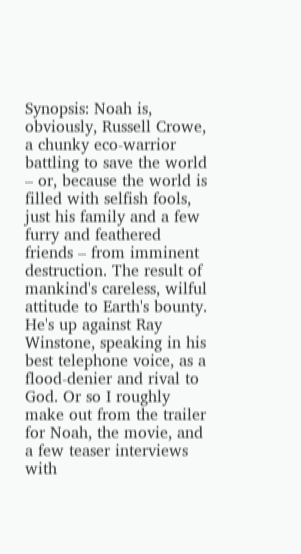Synopsis: Noah is, obviously, Russell Crowe, a chunky eco-warrior battling to save the world – or, because the world is filled with selfish fools, just his family and a few furry and feathered friends – from imminent destruction. The result of mankind's careless, wilful attitude to Earth's bounty. He's up against Ray Winstone, speaking in his best telephone voice, as a flood-denier and rival to God. Or so I roughly make out from the trailer for Noah, the movie, and a few teaser interviews with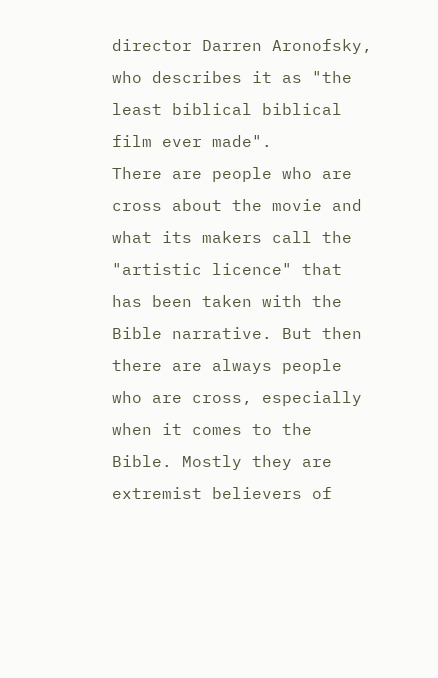director Darren Aronofsky, who describes it as "the least biblical biblical film ever made".
There are people who are cross about the movie and what its makers call the "artistic licence" that has been taken with the Bible narrative. But then there are always people who are cross, especially when it comes to the Bible. Mostly they are extremist believers of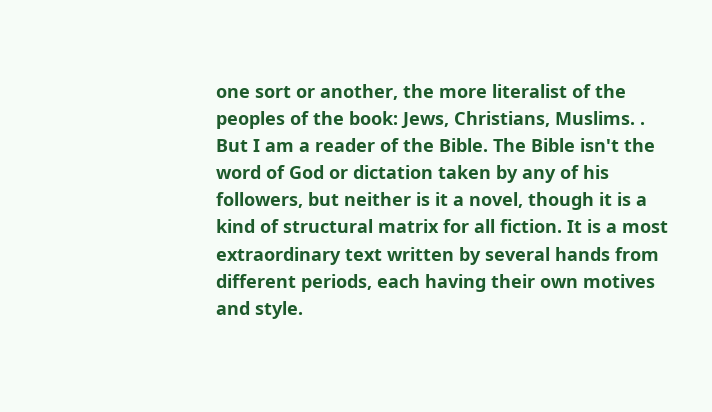one sort or another, the more literalist of the peoples of the book: Jews, Christians, Muslims. .
But I am a reader of the Bible. The Bible isn't the word of God or dictation taken by any of his followers, but neither is it a novel, though it is a kind of structural matrix for all fiction. It is a most extraordinary text written by several hands from different periods, each having their own motives and style.